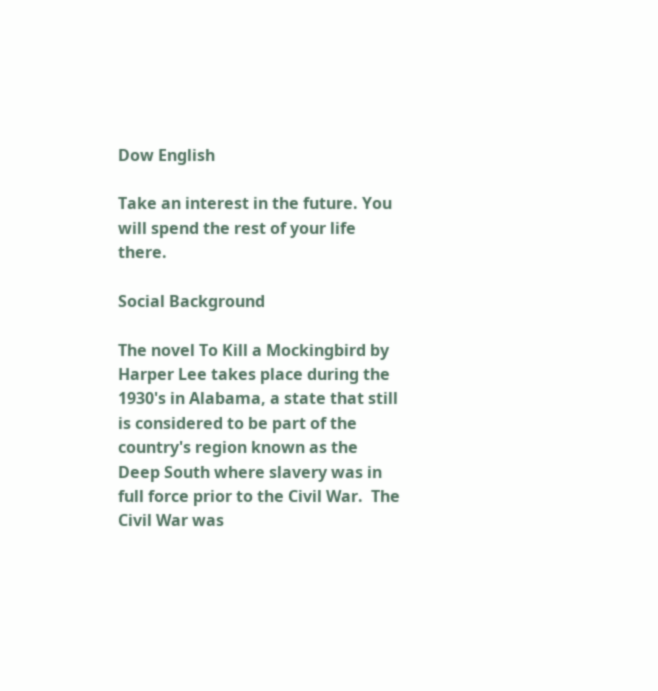Dow English

Take an interest in the future. You will spend the rest of your life there.

Social Background

The novel To Kill a Mockingbird by Harper Lee takes place during the 1930's in Alabama, a state that still is considered to be part of the country's region known as the Deep South where slavery was in full force prior to the Civil War.  The Civil War was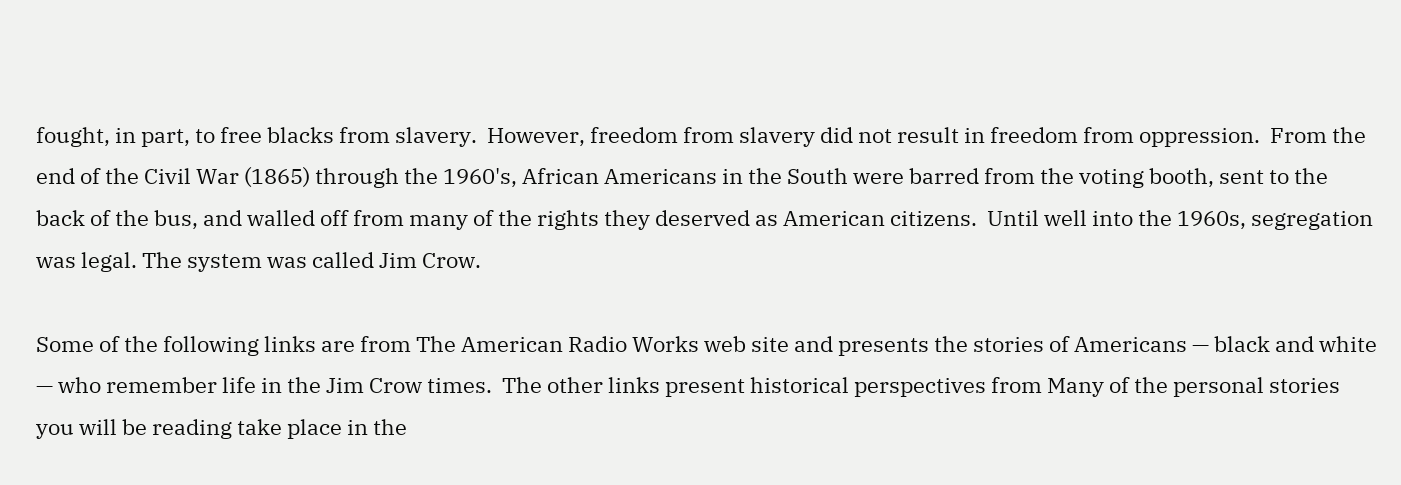fought, in part, to free blacks from slavery.  However, freedom from slavery did not result in freedom from oppression.  From the end of the Civil War (1865) through the 1960's, African Americans in the South were barred from the voting booth, sent to the back of the bus, and walled off from many of the rights they deserved as American citizens.  Until well into the 1960s, segregation was legal. The system was called Jim Crow.

Some of the following links are from The American Radio Works web site and presents the stories of Americans — black and white — who remember life in the Jim Crow times.  The other links present historical perspectives from Many of the personal stories you will be reading take place in the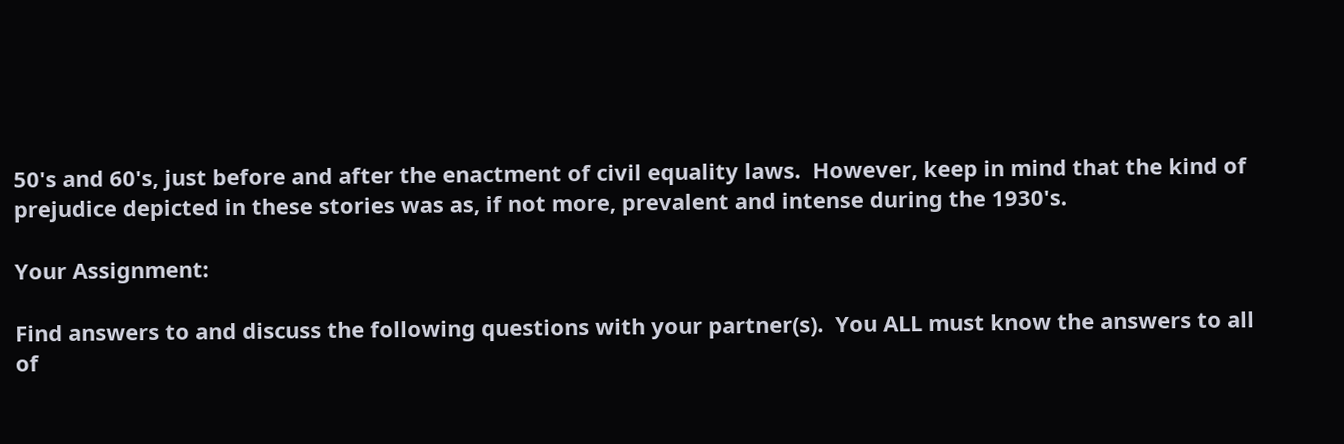50's and 60's, just before and after the enactment of civil equality laws.  However, keep in mind that the kind of prejudice depicted in these stories was as, if not more, prevalent and intense during the 1930's.

Your Assignment:

Find answers to and discuss the following questions with your partner(s).  You ALL must know the answers to all of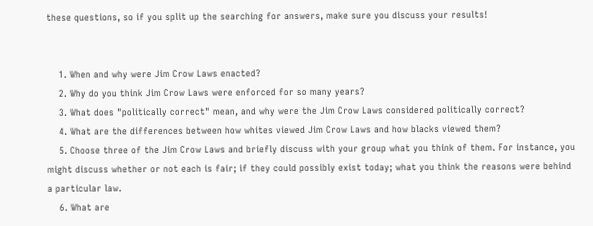these questions, so if you split up the searching for answers, make sure you discuss your results!


    1. When and why were Jim Crow Laws enacted?
    2. Why do you think Jim Crow Laws were enforced for so many years?
    3. What does "politically correct" mean, and why were the Jim Crow Laws considered politically correct?
    4. What are the differences between how whites viewed Jim Crow Laws and how blacks viewed them?
    5. Choose three of the Jim Crow Laws and briefly discuss with your group what you think of them. For instance, you might discuss whether or not each is fair; if they could possibly exist today; what you think the reasons were behind a particular law.
    6. What are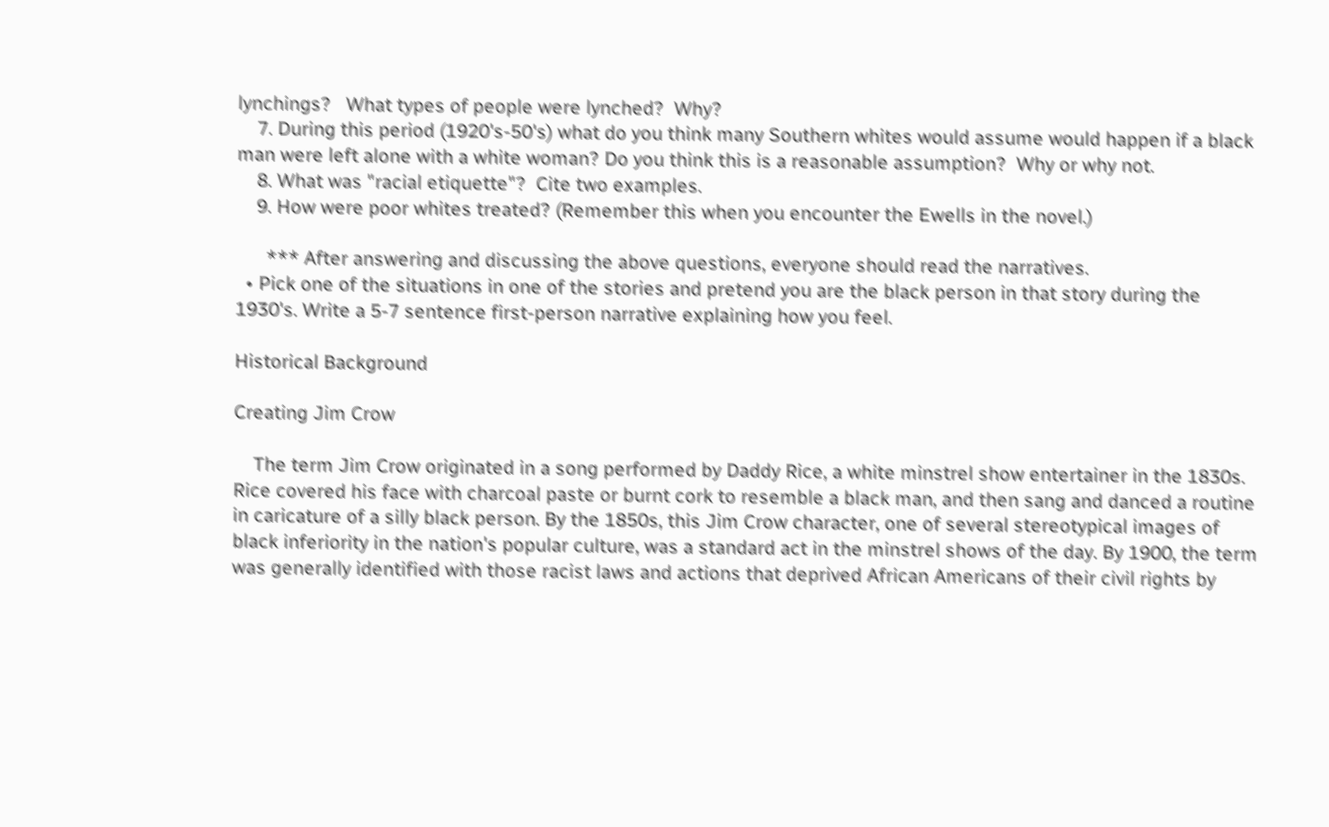lynchings?   What types of people were lynched?  Why?
    7. During this period (1920's-50's) what do you think many Southern whites would assume would happen if a black man were left alone with a white woman? Do you think this is a reasonable assumption?  Why or why not.
    8. What was "racial etiquette"?  Cite two examples.
    9. How were poor whites treated? (Remember this when you encounter the Ewells in the novel.)

      *** After answering and discussing the above questions, everyone should read the narratives.
  • Pick one of the situations in one of the stories and pretend you are the black person in that story during the 1930's. Write a 5-7 sentence first-person narrative explaining how you feel.

Historical Background

Creating Jim Crow

    The term Jim Crow originated in a song performed by Daddy Rice, a white minstrel show entertainer in the 1830s. Rice covered his face with charcoal paste or burnt cork to resemble a black man, and then sang and danced a routine in caricature of a silly black person. By the 1850s, this Jim Crow character, one of several stereotypical images of black inferiority in the nation's popular culture, was a standard act in the minstrel shows of the day. By 1900, the term was generally identified with those racist laws and actions that deprived African Americans of their civil rights by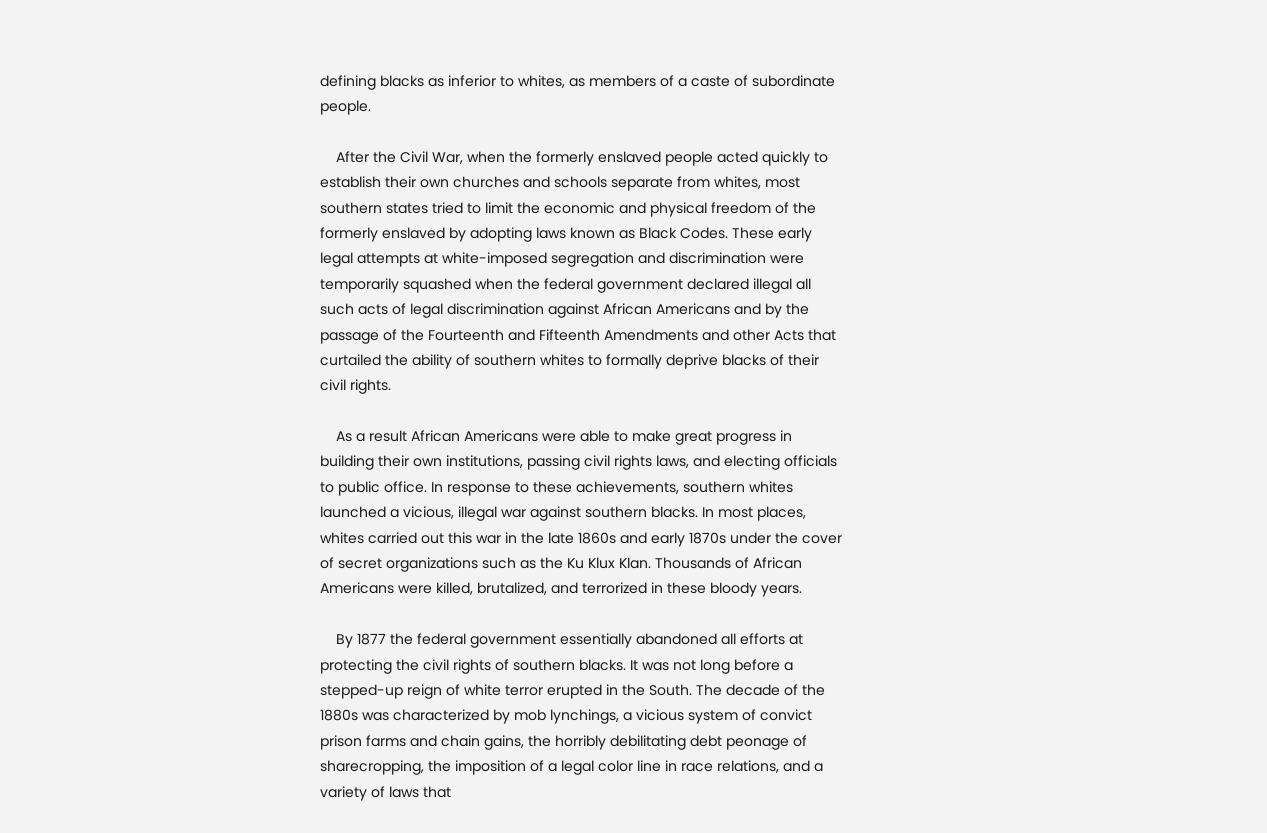defining blacks as inferior to whites, as members of a caste of subordinate people.

    After the Civil War, when the formerly enslaved people acted quickly to establish their own churches and schools separate from whites, most southern states tried to limit the economic and physical freedom of the formerly enslaved by adopting laws known as Black Codes. These early legal attempts at white-imposed segregation and discrimination were temporarily squashed when the federal government declared illegal all such acts of legal discrimination against African Americans and by the passage of the Fourteenth and Fifteenth Amendments and other Acts that curtailed the ability of southern whites to formally deprive blacks of their civil rights.

    As a result African Americans were able to make great progress in building their own institutions, passing civil rights laws, and electing officials to public office. In response to these achievements, southern whites launched a vicious, illegal war against southern blacks. In most places, whites carried out this war in the late 1860s and early 1870s under the cover of secret organizations such as the Ku Klux Klan. Thousands of African Americans were killed, brutalized, and terrorized in these bloody years.

    By 1877 the federal government essentially abandoned all efforts at protecting the civil rights of southern blacks. It was not long before a stepped-up reign of white terror erupted in the South. The decade of the 1880s was characterized by mob lynchings, a vicious system of convict prison farms and chain gains, the horribly debilitating debt peonage of sharecropping, the imposition of a legal color line in race relations, and a variety of laws that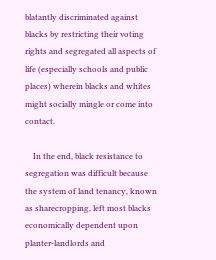blatantly discriminated against blacks by restricting their voting rights and segregated all aspects of life (especially schools and public places) wherein blacks and whites might socially mingle or come into contact.

    In the end, black resistance to segregation was difficult because the system of land tenancy, known as sharecropping, left most blacks economically dependent upon planter-landlords and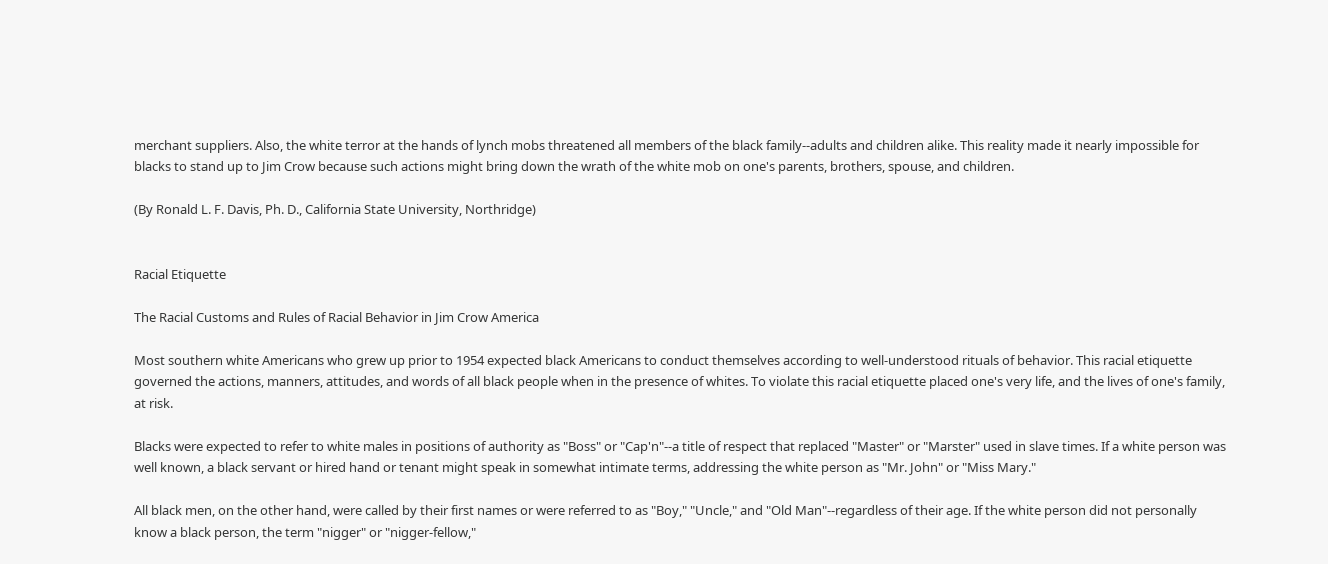merchant suppliers. Also, the white terror at the hands of lynch mobs threatened all members of the black family--adults and children alike. This reality made it nearly impossible for blacks to stand up to Jim Crow because such actions might bring down the wrath of the white mob on one's parents, brothers, spouse, and children.

(By Ronald L. F. Davis, Ph. D., California State University, Northridge)


Racial Etiquette

The Racial Customs and Rules of Racial Behavior in Jim Crow America

Most southern white Americans who grew up prior to 1954 expected black Americans to conduct themselves according to well-understood rituals of behavior. This racial etiquette governed the actions, manners, attitudes, and words of all black people when in the presence of whites. To violate this racial etiquette placed one's very life, and the lives of one's family, at risk.

Blacks were expected to refer to white males in positions of authority as "Boss" or "Cap'n"--a title of respect that replaced "Master" or "Marster" used in slave times. If a white person was well known, a black servant or hired hand or tenant might speak in somewhat intimate terms, addressing the white person as "Mr. John" or "Miss Mary."

All black men, on the other hand, were called by their first names or were referred to as "Boy," "Uncle," and "Old Man"--regardless of their age. If the white person did not personally know a black person, the term "nigger" or "nigger-fellow,"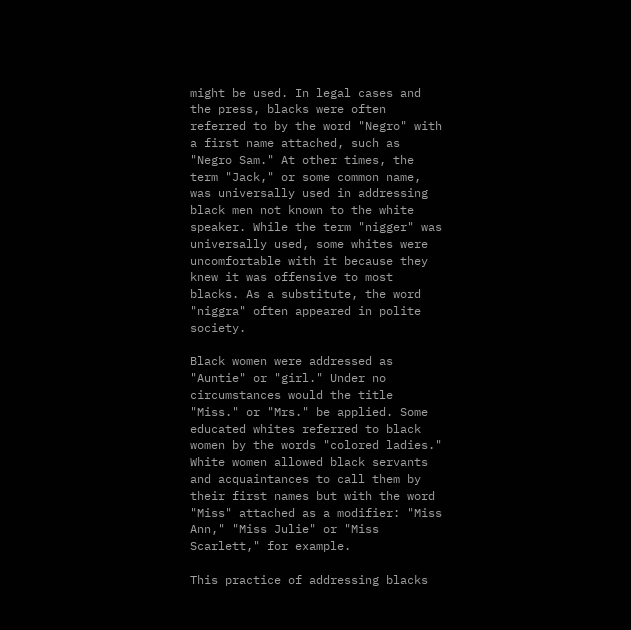might be used. In legal cases and the press, blacks were often referred to by the word "Negro" with a first name attached, such as "Negro Sam." At other times, the term "Jack," or some common name, was universally used in addressing black men not known to the white speaker. While the term "nigger" was universally used, some whites were uncomfortable with it because they knew it was offensive to most blacks. As a substitute, the word "niggra" often appeared in polite society.

Black women were addressed as "Auntie" or "girl." Under no circumstances would the title "Miss." or "Mrs." be applied. Some educated whites referred to black women by the words "colored ladies." White women allowed black servants and acquaintances to call them by their first names but with the word "Miss" attached as a modifier: "Miss Ann," "Miss Julie" or "Miss Scarlett," for example.

This practice of addressing blacks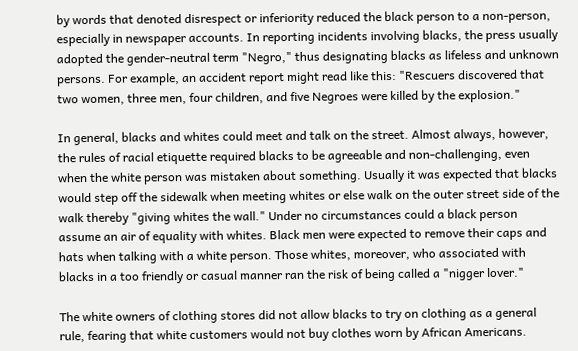by words that denoted disrespect or inferiority reduced the black person to a non-person, especially in newspaper accounts. In reporting incidents involving blacks, the press usually adopted the gender-neutral term "Negro," thus designating blacks as lifeless and unknown persons. For example, an accident report might read like this: "Rescuers discovered that two women, three men, four children, and five Negroes were killed by the explosion."

In general, blacks and whites could meet and talk on the street. Almost always, however, the rules of racial etiquette required blacks to be agreeable and non-challenging, even when the white person was mistaken about something. Usually it was expected that blacks would step off the sidewalk when meeting whites or else walk on the outer street side of the walk thereby "giving whites the wall." Under no circumstances could a black person assume an air of equality with whites. Black men were expected to remove their caps and hats when talking with a white person. Those whites, moreover, who associated with blacks in a too friendly or casual manner ran the risk of being called a "nigger lover."

The white owners of clothing stores did not allow blacks to try on clothing as a general rule, fearing that white customers would not buy clothes worn by African Americans.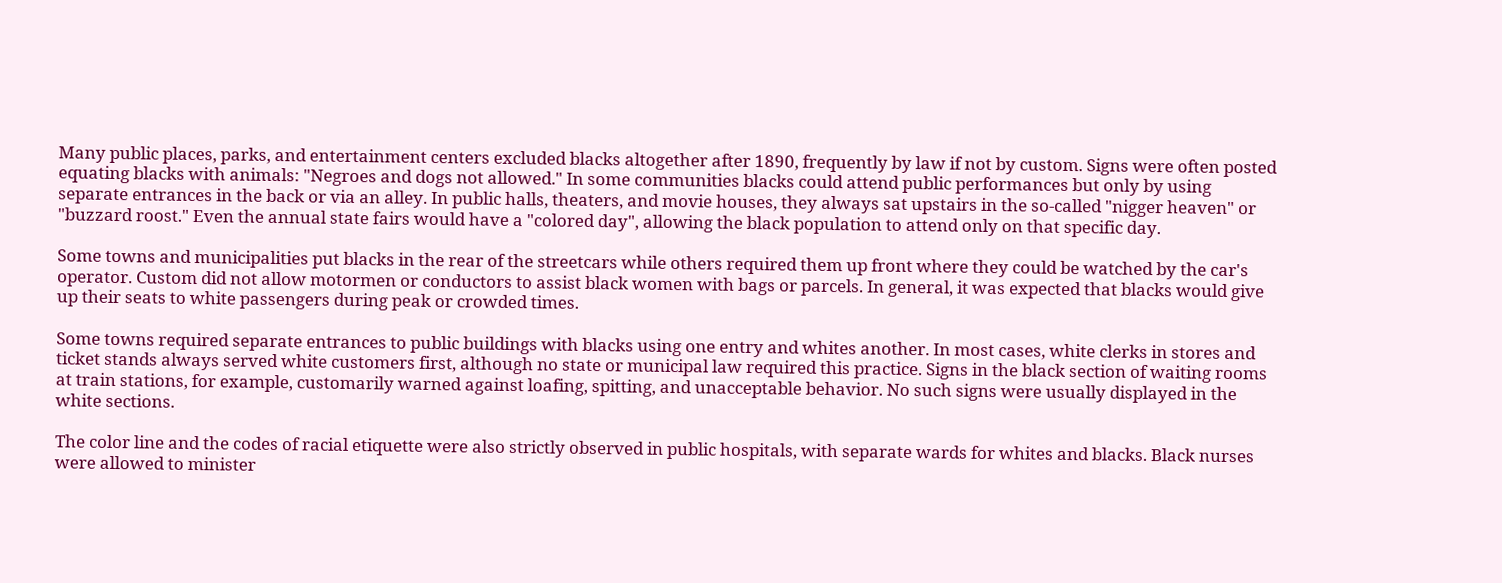Many public places, parks, and entertainment centers excluded blacks altogether after 1890, frequently by law if not by custom. Signs were often posted equating blacks with animals: "Negroes and dogs not allowed." In some communities blacks could attend public performances but only by using separate entrances in the back or via an alley. In public halls, theaters, and movie houses, they always sat upstairs in the so-called "nigger heaven" or "buzzard roost." Even the annual state fairs would have a "colored day", allowing the black population to attend only on that specific day.

Some towns and municipalities put blacks in the rear of the streetcars while others required them up front where they could be watched by the car's operator. Custom did not allow motormen or conductors to assist black women with bags or parcels. In general, it was expected that blacks would give up their seats to white passengers during peak or crowded times.

Some towns required separate entrances to public buildings with blacks using one entry and whites another. In most cases, white clerks in stores and ticket stands always served white customers first, although no state or municipal law required this practice. Signs in the black section of waiting rooms at train stations, for example, customarily warned against loafing, spitting, and unacceptable behavior. No such signs were usually displayed in the white sections.

The color line and the codes of racial etiquette were also strictly observed in public hospitals, with separate wards for whites and blacks. Black nurses were allowed to minister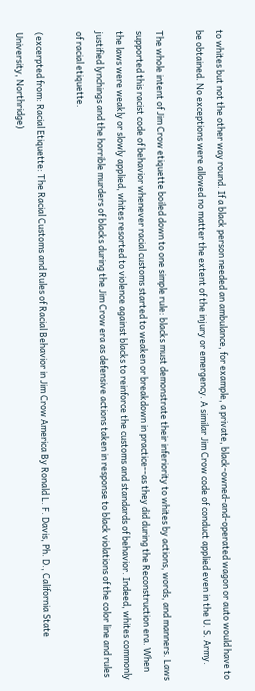to whites but not the other way round. If a black person needed an ambulance, for example, a private, black-owned-and-operated wagon or auto would have to be obtained. No exceptions were allowed no matter the extent of the injury or emergency. A similar Jim Crow code of conduct applied even in the U. S. Army.

The whole intent of Jim Crow etiquette boiled down to one simple rule: blacks must demonstrate their inferiority to whites by actions, words, and manners. Laws supported this racist code of behavior whenever racial customs started to weaken or breakdown in practice--as they did during the Reconstruction era. When the laws were weakly or slowly applied, whites resorted to violence against blacks to reinforce the customs and standards of behavior. Indeed, whites commonly justified lynchings and the horrible murders of blacks during the Jim Crow era as defensive actions taken in response to black violations of the color line and rules of racial etiquette.

(excerpted from: Racial Etiquette: The Racial Customs and Rules of Racial Behavior in Jim Crow America By Ronald L. F. Davis, Ph. D., California State University, Northridge)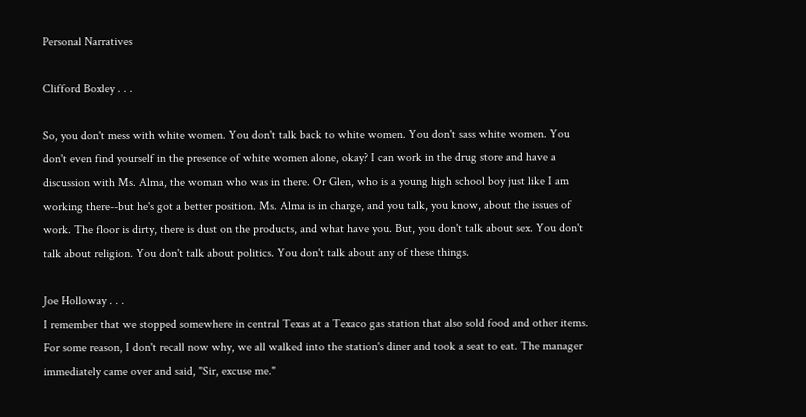Personal Narratives

Clifford Boxley . . .

So, you don't mess with white women. You don't talk back to white women. You don't sass white women. You don't even find yourself in the presence of white women alone, okay? I can work in the drug store and have a discussion with Ms. Alma, the woman who was in there. Or Glen, who is a young high school boy just like I am working there--but he's got a better position. Ms. Alma is in charge, and you talk, you know, about the issues of work. The floor is dirty, there is dust on the products, and what have you. But, you don't talk about sex. You don't talk about religion. You don't talk about politics. You don't talk about any of these things.

Joe Holloway . . .
I remember that we stopped somewhere in central Texas at a Texaco gas station that also sold food and other items. For some reason, I don't recall now why, we all walked into the station's diner and took a seat to eat. The manager immediately came over and said, "Sir, excuse me."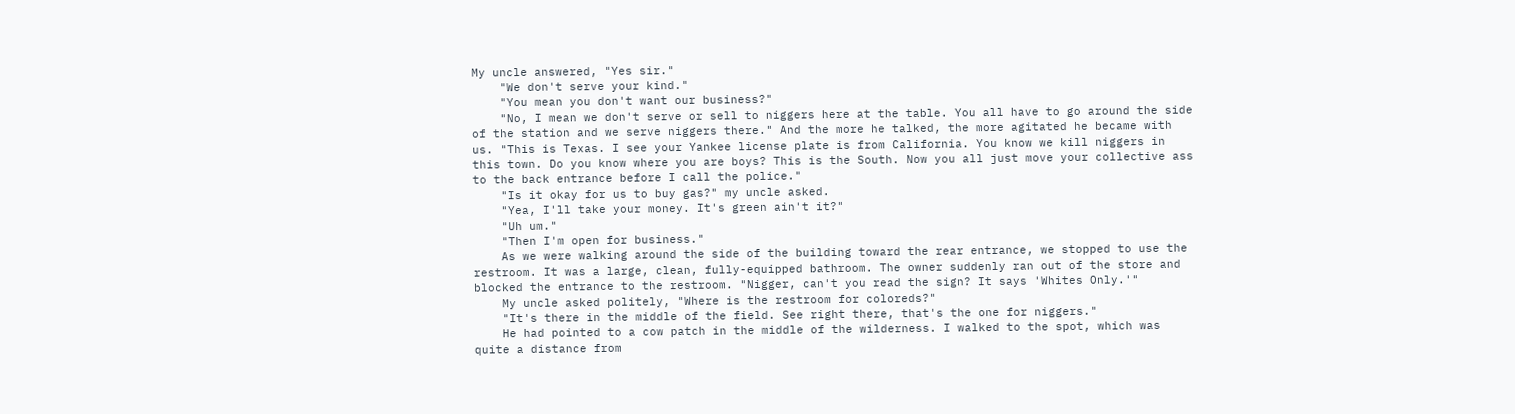My uncle answered, "Yes sir."
    "We don't serve your kind."
    "You mean you don't want our business?"
    "No, I mean we don't serve or sell to niggers here at the table. You all have to go around the side of the station and we serve niggers there." And the more he talked, the more agitated he became with us. "This is Texas. I see your Yankee license plate is from California. You know we kill niggers in this town. Do you know where you are boys? This is the South. Now you all just move your collective ass to the back entrance before I call the police."
    "Is it okay for us to buy gas?" my uncle asked.
    "Yea, I'll take your money. It's green ain't it?"
    "Uh um."
    "Then I'm open for business."
    As we were walking around the side of the building toward the rear entrance, we stopped to use the restroom. It was a large, clean, fully-equipped bathroom. The owner suddenly ran out of the store and blocked the entrance to the restroom. "Nigger, can't you read the sign? It says 'Whites Only.'"
    My uncle asked politely, "Where is the restroom for coloreds?"
    "It's there in the middle of the field. See right there, that's the one for niggers."
    He had pointed to a cow patch in the middle of the wilderness. I walked to the spot, which was quite a distance from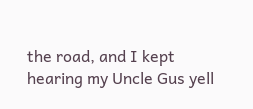the road, and I kept hearing my Uncle Gus yell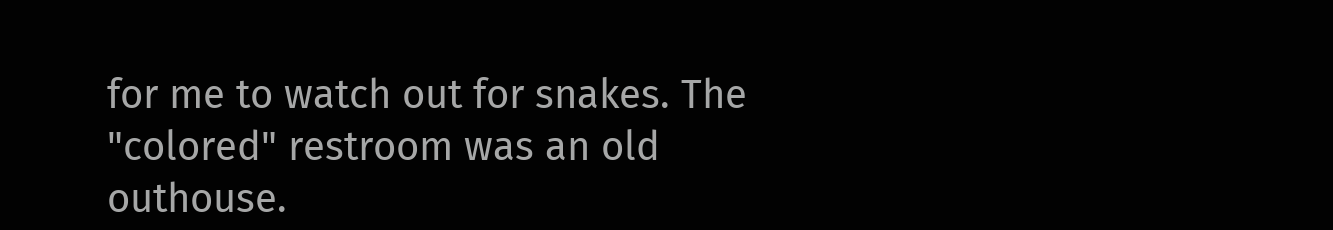for me to watch out for snakes. The "colored" restroom was an old outhouse.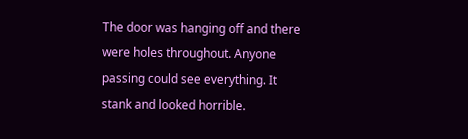The door was hanging off and there were holes throughout. Anyone passing could see everything. It stank and looked horrible.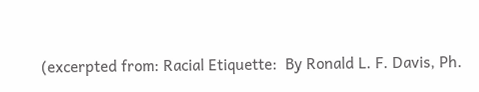(excerpted from: Racial Etiquette:  By Ronald L. F. Davis, Ph.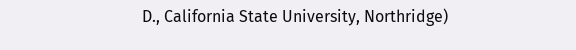D., California State University, Northridge)